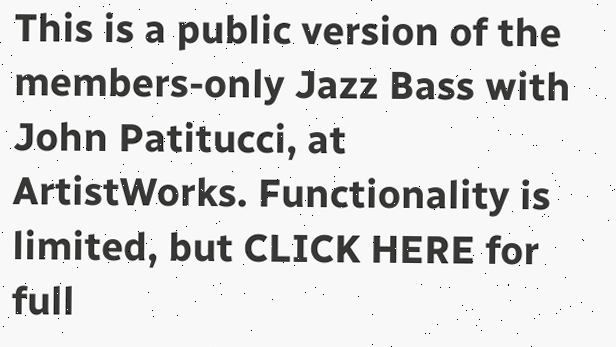This is a public version of the members-only Jazz Bass with John Patitucci, at ArtistWorks. Functionality is limited, but CLICK HERE for full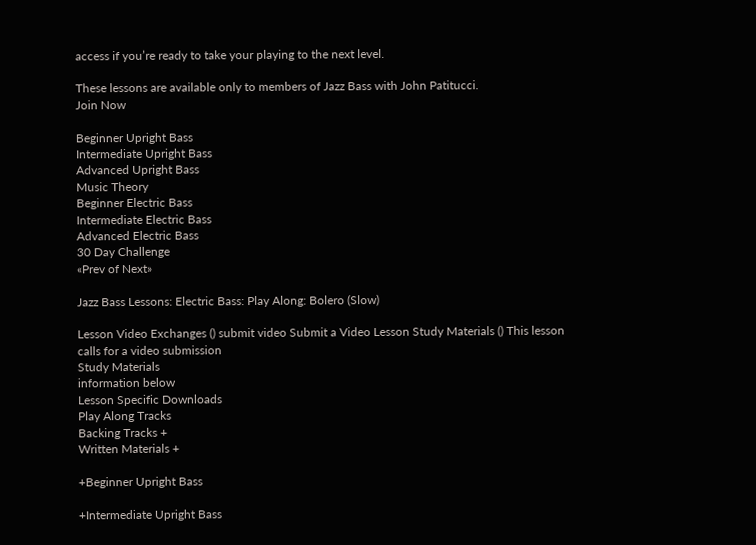access if you’re ready to take your playing to the next level.

These lessons are available only to members of Jazz Bass with John Patitucci.
Join Now

Beginner Upright Bass
Intermediate Upright Bass
Advanced Upright Bass
Music Theory
Beginner Electric Bass
Intermediate Electric Bass
Advanced Electric Bass
30 Day Challenge
«Prev of Next»

Jazz Bass Lessons: Electric Bass: Play Along: Bolero (Slow)

Lesson Video Exchanges () submit video Submit a Video Lesson Study Materials () This lesson calls for a video submission
Study Materials
information below
Lesson Specific Downloads
Play Along Tracks
Backing Tracks +
Written Materials +

+Beginner Upright Bass

+Intermediate Upright Bass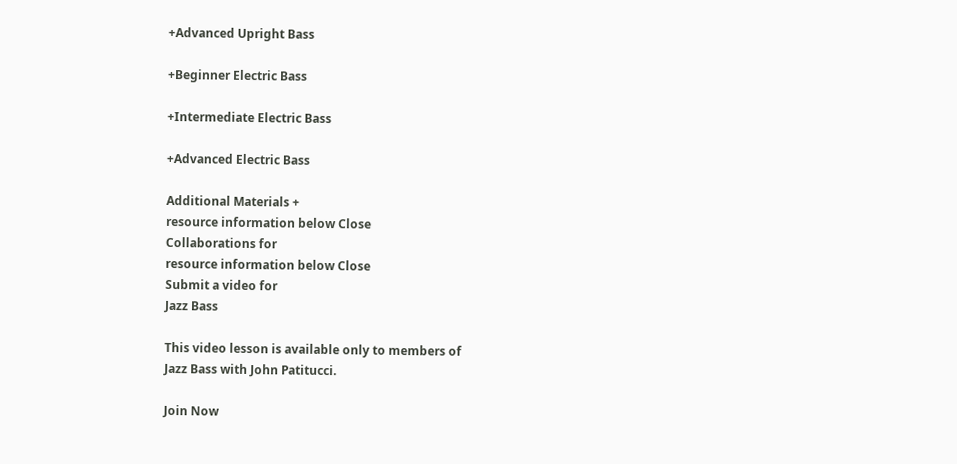+Advanced Upright Bass

+Beginner Electric Bass

+Intermediate Electric Bass

+Advanced Electric Bass

Additional Materials +
resource information below Close
Collaborations for
resource information below Close
Submit a video for
Jazz Bass

This video lesson is available only to members of
Jazz Bass with John Patitucci.

Join Now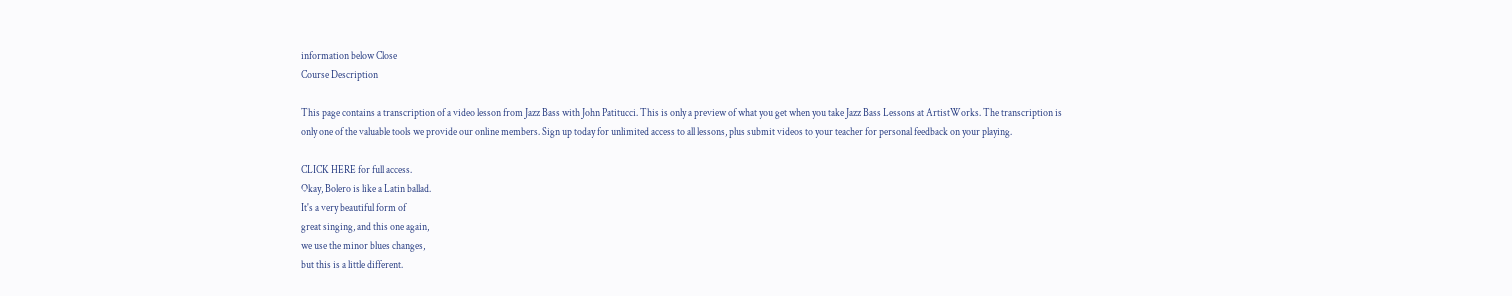information below Close
Course Description

This page contains a transcription of a video lesson from Jazz Bass with John Patitucci. This is only a preview of what you get when you take Jazz Bass Lessons at ArtistWorks. The transcription is only one of the valuable tools we provide our online members. Sign up today for unlimited access to all lessons, plus submit videos to your teacher for personal feedback on your playing.

CLICK HERE for full access.
Okay, Bolero is like a Latin ballad.
It's a very beautiful form of
great singing, and this one again,
we use the minor blues changes,
but this is a little different.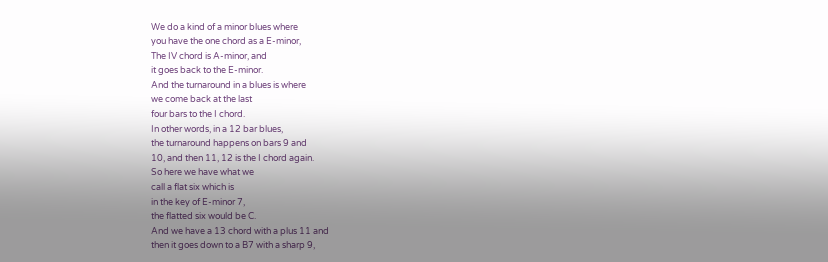We do a kind of a minor blues where
you have the one chord as a E-minor,
The IV chord is A-minor, and
it goes back to the E-minor.
And the turnaround in a blues is where
we come back at the last
four bars to the I chord.
In other words, in a 12 bar blues,
the turnaround happens on bars 9 and
10, and then 11, 12 is the I chord again.
So here we have what we
call a flat six which is
in the key of E-minor 7,
the flatted six would be C.
And we have a 13 chord with a plus 11 and
then it goes down to a B7 with a sharp 9,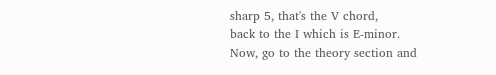sharp 5, that's the V chord,
back to the I which is E-minor.
Now, go to the theory section and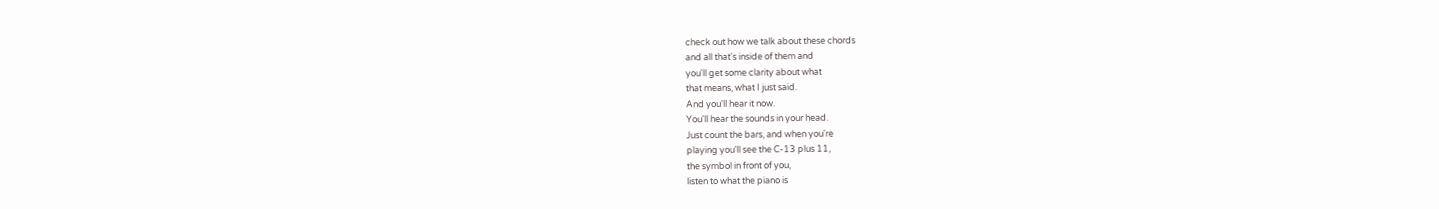check out how we talk about these chords
and all that's inside of them and
you'll get some clarity about what
that means, what I just said.
And you'll hear it now.
You'll hear the sounds in your head.
Just count the bars, and when you're
playing you'll see the C-13 plus 11,
the symbol in front of you,
listen to what the piano is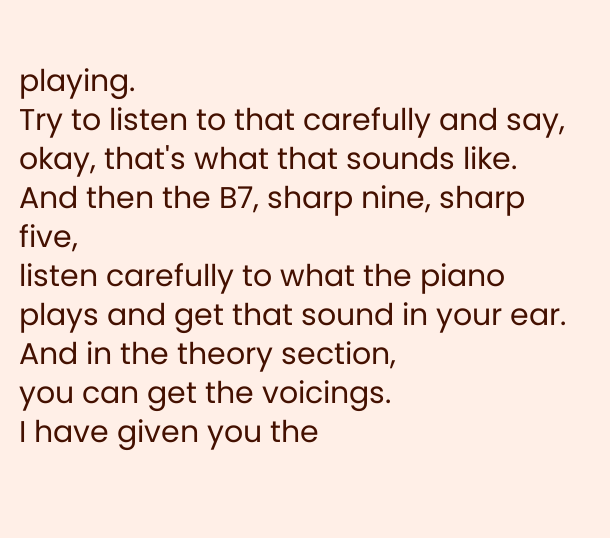playing.
Try to listen to that carefully and say,
okay, that's what that sounds like.
And then the B7, sharp nine, sharp five,
listen carefully to what the piano
plays and get that sound in your ear.
And in the theory section,
you can get the voicings.
I have given you the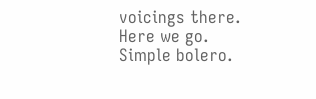voicings there.
Here we go.
Simple bolero.